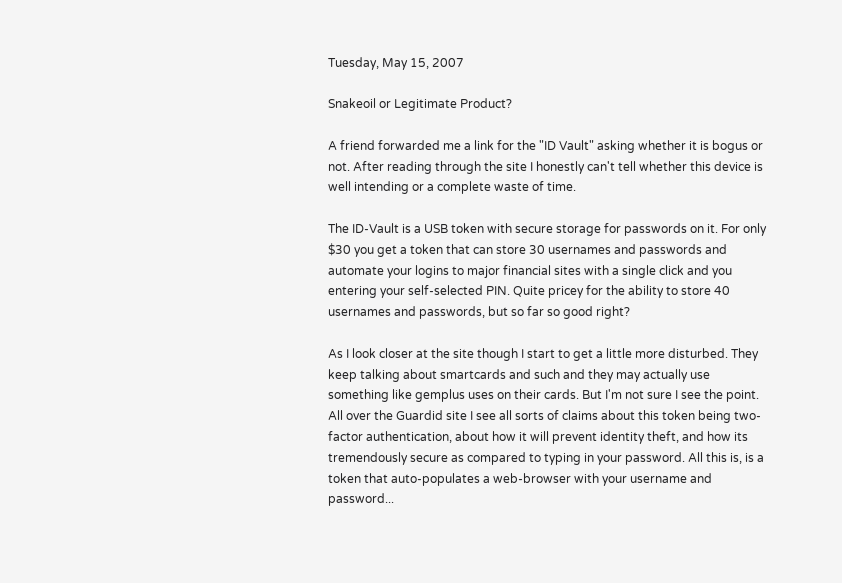Tuesday, May 15, 2007

Snakeoil or Legitimate Product?

A friend forwarded me a link for the "ID Vault" asking whether it is bogus or not. After reading through the site I honestly can't tell whether this device is well intending or a complete waste of time.

The ID-Vault is a USB token with secure storage for passwords on it. For only $30 you get a token that can store 30 usernames and passwords and automate your logins to major financial sites with a single click and you entering your self-selected PIN. Quite pricey for the ability to store 40 usernames and passwords, but so far so good right?

As I look closer at the site though I start to get a little more disturbed. They keep talking about smartcards and such and they may actually use something like gemplus uses on their cards. But I'm not sure I see the point. All over the Guardid site I see all sorts of claims about this token being two-factor authentication, about how it will prevent identity theft, and how its tremendously secure as compared to typing in your password. All this is, is a token that auto-populates a web-browser with your username and password...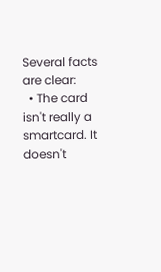Several facts are clear:
  • The card isn't really a smartcard. It doesn't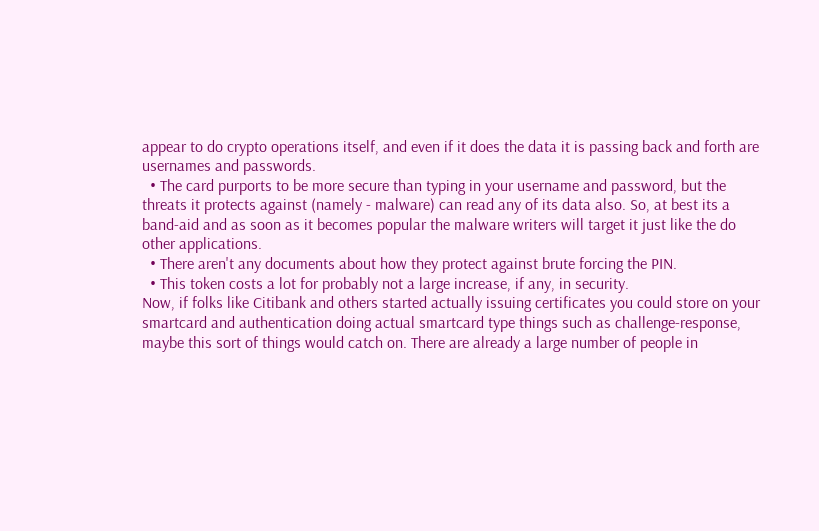appear to do crypto operations itself, and even if it does the data it is passing back and forth are usernames and passwords.
  • The card purports to be more secure than typing in your username and password, but the threats it protects against (namely - malware) can read any of its data also. So, at best its a band-aid and as soon as it becomes popular the malware writers will target it just like the do other applications.
  • There aren't any documents about how they protect against brute forcing the PIN.
  • This token costs a lot for probably not a large increase, if any, in security.
Now, if folks like Citibank and others started actually issuing certificates you could store on your smartcard and authentication doing actual smartcard type things such as challenge-response, maybe this sort of things would catch on. There are already a large number of people in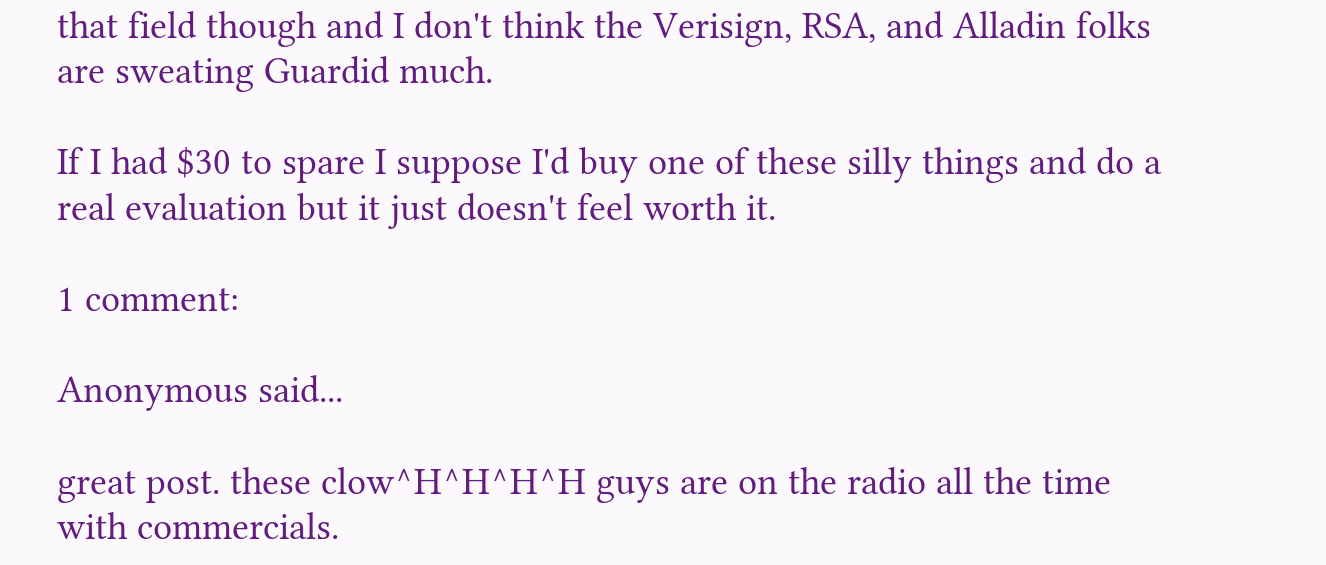that field though and I don't think the Verisign, RSA, and Alladin folks are sweating Guardid much.

If I had $30 to spare I suppose I'd buy one of these silly things and do a real evaluation but it just doesn't feel worth it.

1 comment:

Anonymous said...

great post. these clow^H^H^H^H guys are on the radio all the time with commercials.